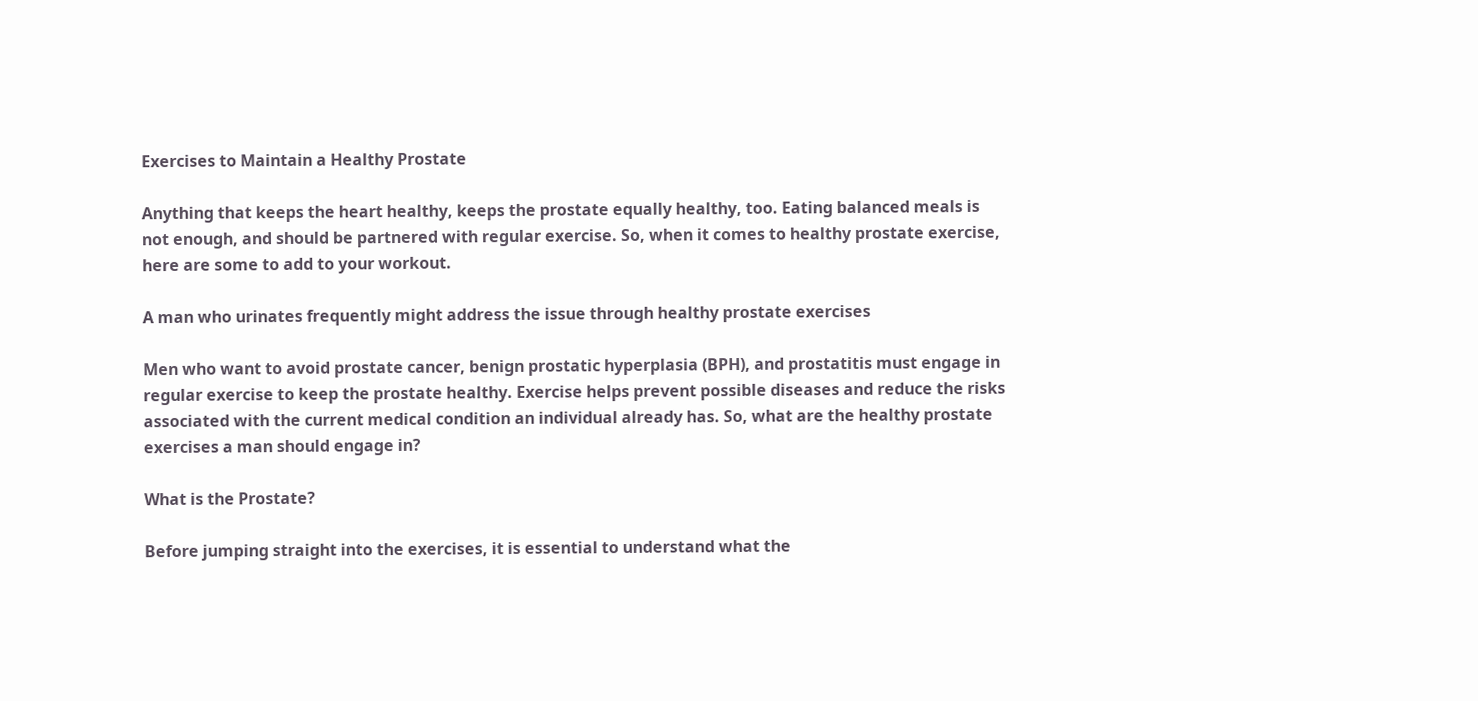Exercises to Maintain a Healthy Prostate

Anything that keeps the heart healthy, keeps the prostate equally healthy, too. Eating balanced meals is not enough, and should be partnered with regular exercise. So, when it comes to healthy prostate exercise, here are some to add to your workout.

A man who urinates frequently might address the issue through healthy prostate exercises

Men who want to avoid prostate cancer, benign prostatic hyperplasia (BPH), and prostatitis must engage in regular exercise to keep the prostate healthy. Exercise helps prevent possible diseases and reduce the risks associated with the current medical condition an individual already has. So, what are the healthy prostate exercises a man should engage in?

What is the Prostate?

Before jumping straight into the exercises, it is essential to understand what the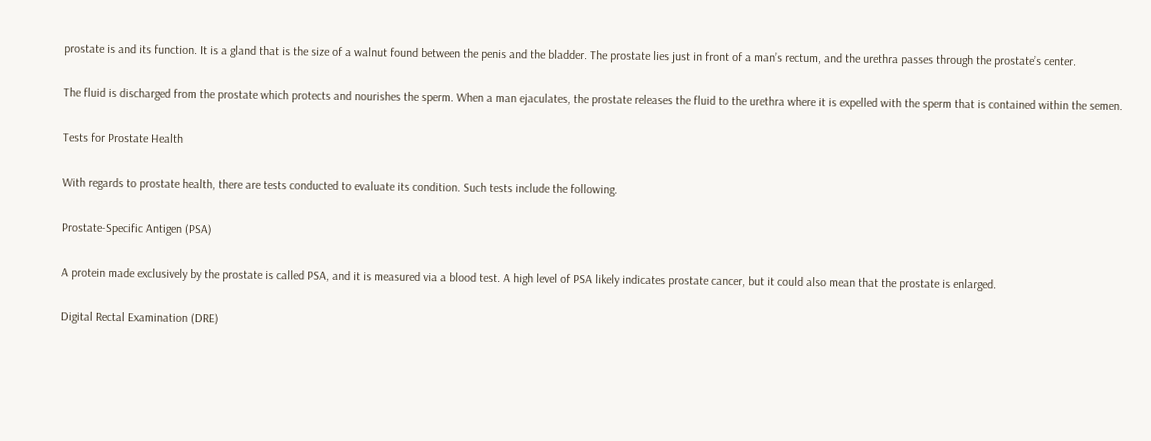prostate is and its function. It is a gland that is the size of a walnut found between the penis and the bladder. The prostate lies just in front of a man’s rectum, and the urethra passes through the prostate’s center.

The fluid is discharged from the prostate which protects and nourishes the sperm. When a man ejaculates, the prostate releases the fluid to the urethra where it is expelled with the sperm that is contained within the semen.

Tests for Prostate Health

With regards to prostate health, there are tests conducted to evaluate its condition. Such tests include the following.

Prostate-Specific Antigen (PSA)

A protein made exclusively by the prostate is called PSA, and it is measured via a blood test. A high level of PSA likely indicates prostate cancer, but it could also mean that the prostate is enlarged.

Digital Rectal Examination (DRE)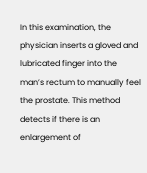In this examination, the physician inserts a gloved and lubricated finger into the man’s rectum to manually feel the prostate. This method detects if there is an enlargement of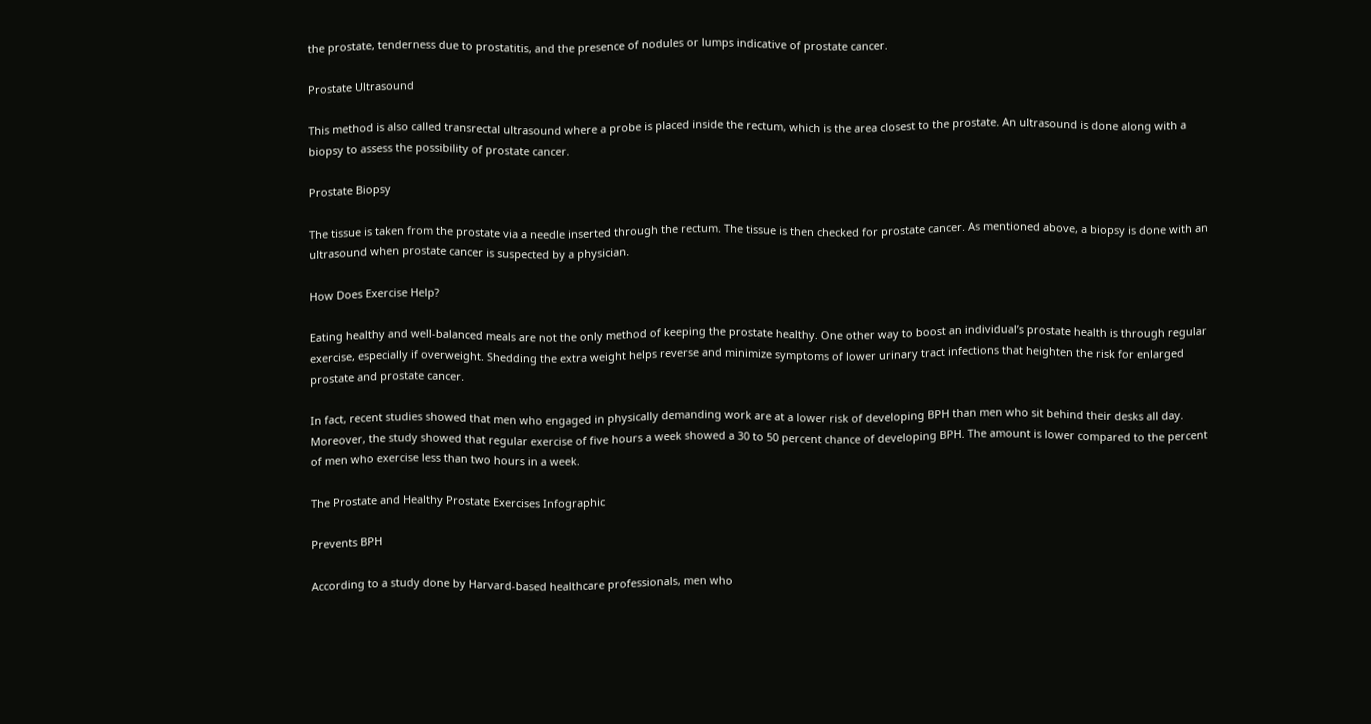the prostate, tenderness due to prostatitis, and the presence of nodules or lumps indicative of prostate cancer.

Prostate Ultrasound

This method is also called transrectal ultrasound where a probe is placed inside the rectum, which is the area closest to the prostate. An ultrasound is done along with a biopsy to assess the possibility of prostate cancer.

Prostate Biopsy

The tissue is taken from the prostate via a needle inserted through the rectum. The tissue is then checked for prostate cancer. As mentioned above, a biopsy is done with an ultrasound when prostate cancer is suspected by a physician.

How Does Exercise Help?

Eating healthy and well-balanced meals are not the only method of keeping the prostate healthy. One other way to boost an individual’s prostate health is through regular exercise, especially if overweight. Shedding the extra weight helps reverse and minimize symptoms of lower urinary tract infections that heighten the risk for enlarged prostate and prostate cancer.

In fact, recent studies showed that men who engaged in physically demanding work are at a lower risk of developing BPH than men who sit behind their desks all day. Moreover, the study showed that regular exercise of five hours a week showed a 30 to 50 percent chance of developing BPH. The amount is lower compared to the percent of men who exercise less than two hours in a week.

The Prostate and Healthy Prostate Exercises Infographic

Prevents BPH

According to a study done by Harvard-based healthcare professionals, men who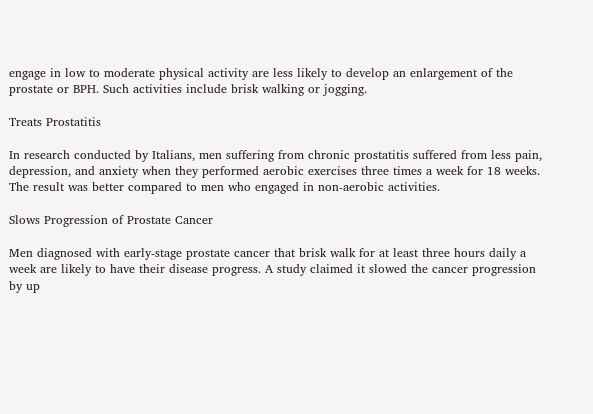engage in low to moderate physical activity are less likely to develop an enlargement of the prostate or BPH. Such activities include brisk walking or jogging.

Treats Prostatitis

In research conducted by Italians, men suffering from chronic prostatitis suffered from less pain, depression, and anxiety when they performed aerobic exercises three times a week for 18 weeks. The result was better compared to men who engaged in non-aerobic activities.

Slows Progression of Prostate Cancer

Men diagnosed with early-stage prostate cancer that brisk walk for at least three hours daily a week are likely to have their disease progress. A study claimed it slowed the cancer progression by up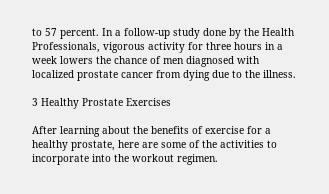to 57 percent. In a follow-up study done by the Health Professionals, vigorous activity for three hours in a week lowers the chance of men diagnosed with localized prostate cancer from dying due to the illness.

3 Healthy Prostate Exercises

After learning about the benefits of exercise for a healthy prostate, here are some of the activities to incorporate into the workout regimen.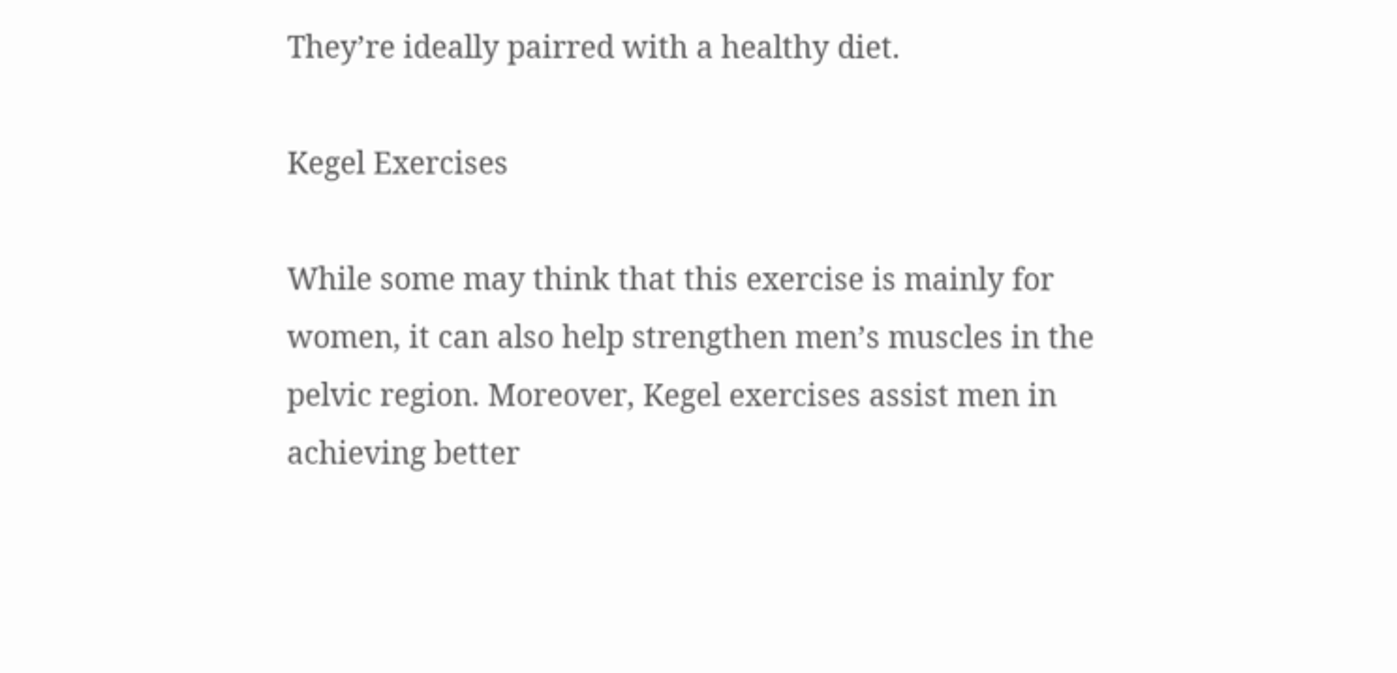They’re ideally pairred with a healthy diet.

Kegel Exercises

While some may think that this exercise is mainly for women, it can also help strengthen men’s muscles in the pelvic region. Moreover, Kegel exercises assist men in achieving better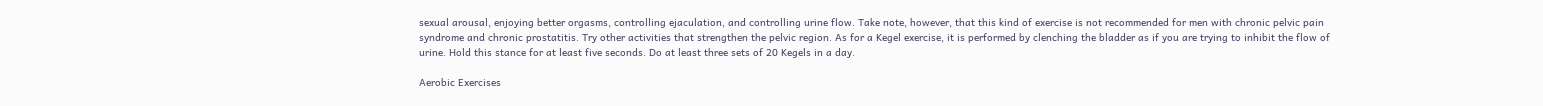sexual arousal, enjoying better orgasms, controlling ejaculation, and controlling urine flow. Take note, however, that this kind of exercise is not recommended for men with chronic pelvic pain syndrome and chronic prostatitis. Try other activities that strengthen the pelvic region. As for a Kegel exercise, it is performed by clenching the bladder as if you are trying to inhibit the flow of urine. Hold this stance for at least five seconds. Do at least three sets of 20 Kegels in a day.

Aerobic Exercises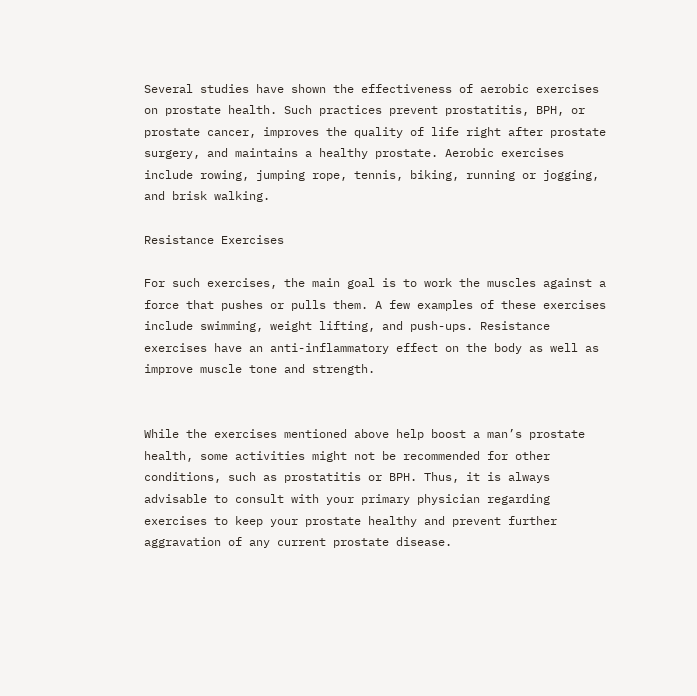Several studies have shown the effectiveness of aerobic exercises on prostate health. Such practices prevent prostatitis, BPH, or prostate cancer, improves the quality of life right after prostate surgery, and maintains a healthy prostate. Aerobic exercises include rowing, jumping rope, tennis, biking, running or jogging, and brisk walking.

Resistance Exercises

For such exercises, the main goal is to work the muscles against a force that pushes or pulls them. A few examples of these exercises include swimming, weight lifting, and push-ups. Resistance exercises have an anti-inflammatory effect on the body as well as improve muscle tone and strength.


While the exercises mentioned above help boost a man’s prostate health, some activities might not be recommended for other conditions, such as prostatitis or BPH. Thus, it is always advisable to consult with your primary physician regarding exercises to keep your prostate healthy and prevent further aggravation of any current prostate disease.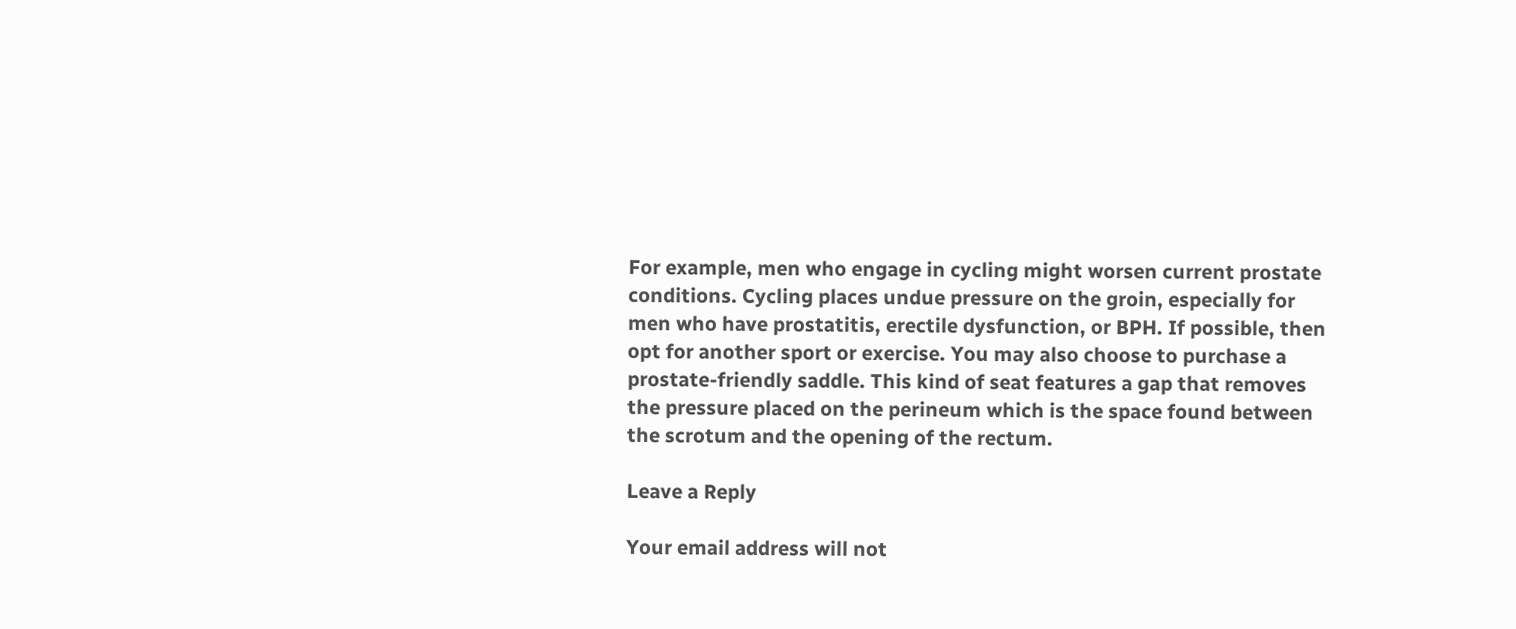For example, men who engage in cycling might worsen current prostate conditions. Cycling places undue pressure on the groin, especially for men who have prostatitis, erectile dysfunction, or BPH. If possible, then opt for another sport or exercise. You may also choose to purchase a prostate-friendly saddle. This kind of seat features a gap that removes the pressure placed on the perineum which is the space found between the scrotum and the opening of the rectum.

Leave a Reply

Your email address will not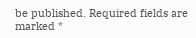be published. Required fields are marked *